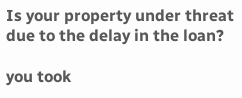Is your property under threat due to the delay in the loan?

you took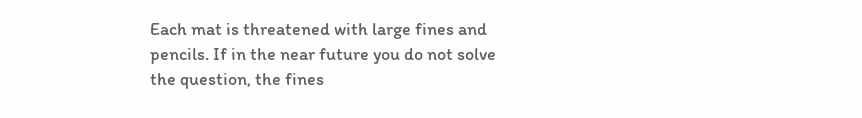Each mat is threatened with large fines and pencils. If in the near future you do not solve the question, the fines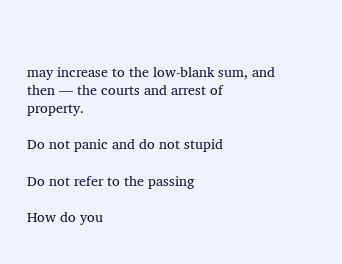may increase to the low-blank sum, and then — the courts and arrest of property.

Do not panic and do not stupid

Do not refer to the passing

How do you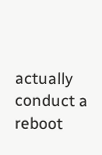actually conduct a reboot